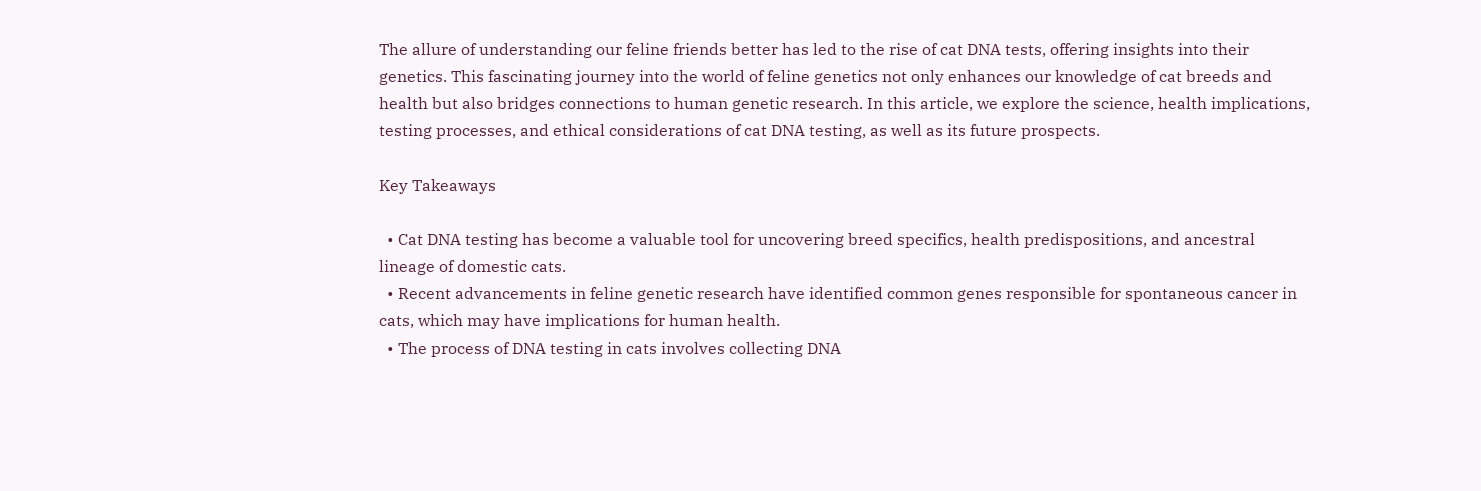The allure of understanding our feline friends better has led to the rise of cat DNA tests, offering insights into their genetics. This fascinating journey into the world of feline genetics not only enhances our knowledge of cat breeds and health but also bridges connections to human genetic research. In this article, we explore the science, health implications, testing processes, and ethical considerations of cat DNA testing, as well as its future prospects.

Key Takeaways

  • Cat DNA testing has become a valuable tool for uncovering breed specifics, health predispositions, and ancestral lineage of domestic cats.
  • Recent advancements in feline genetic research have identified common genes responsible for spontaneous cancer in cats, which may have implications for human health.
  • The process of DNA testing in cats involves collecting DNA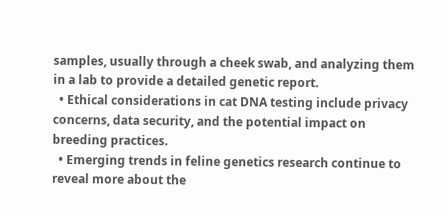samples, usually through a cheek swab, and analyzing them in a lab to provide a detailed genetic report.
  • Ethical considerations in cat DNA testing include privacy concerns, data security, and the potential impact on breeding practices.
  • Emerging trends in feline genetics research continue to reveal more about the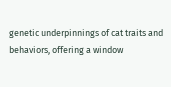genetic underpinnings of cat traits and behaviors, offering a window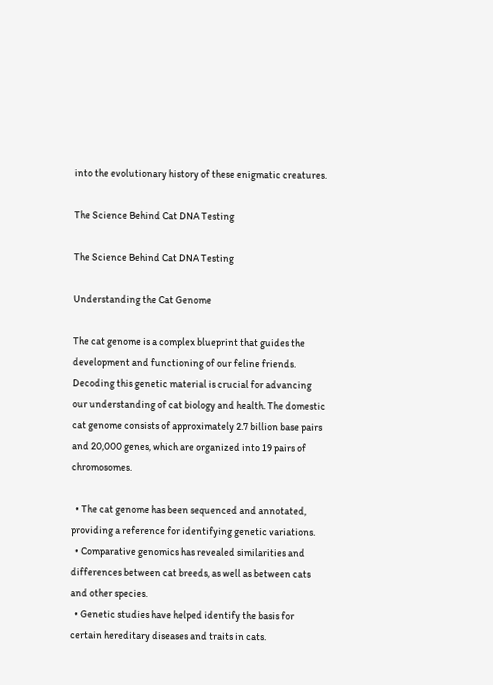into the evolutionary history of these enigmatic creatures.

The Science Behind Cat DNA Testing

The Science Behind Cat DNA Testing

Understanding the Cat Genome

The cat genome is a complex blueprint that guides the development and functioning of our feline friends. Decoding this genetic material is crucial for advancing our understanding of cat biology and health. The domestic cat genome consists of approximately 2.7 billion base pairs and 20,000 genes, which are organized into 19 pairs of chromosomes.

  • The cat genome has been sequenced and annotated, providing a reference for identifying genetic variations.
  • Comparative genomics has revealed similarities and differences between cat breeds, as well as between cats and other species.
  • Genetic studies have helped identify the basis for certain hereditary diseases and traits in cats.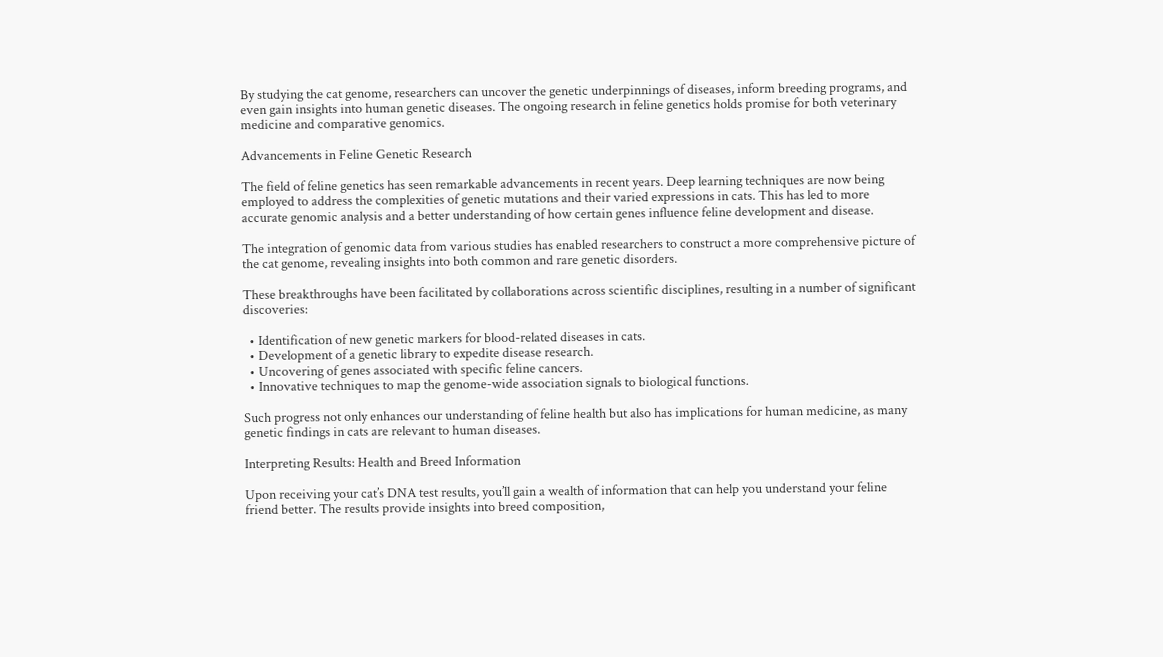By studying the cat genome, researchers can uncover the genetic underpinnings of diseases, inform breeding programs, and even gain insights into human genetic diseases. The ongoing research in feline genetics holds promise for both veterinary medicine and comparative genomics.

Advancements in Feline Genetic Research

The field of feline genetics has seen remarkable advancements in recent years. Deep learning techniques are now being employed to address the complexities of genetic mutations and their varied expressions in cats. This has led to more accurate genomic analysis and a better understanding of how certain genes influence feline development and disease.

The integration of genomic data from various studies has enabled researchers to construct a more comprehensive picture of the cat genome, revealing insights into both common and rare genetic disorders.

These breakthroughs have been facilitated by collaborations across scientific disciplines, resulting in a number of significant discoveries:

  • Identification of new genetic markers for blood-related diseases in cats.
  • Development of a genetic library to expedite disease research.
  • Uncovering of genes associated with specific feline cancers.
  • Innovative techniques to map the genome-wide association signals to biological functions.

Such progress not only enhances our understanding of feline health but also has implications for human medicine, as many genetic findings in cats are relevant to human diseases.

Interpreting Results: Health and Breed Information

Upon receiving your cat’s DNA test results, you’ll gain a wealth of information that can help you understand your feline friend better. The results provide insights into breed composition,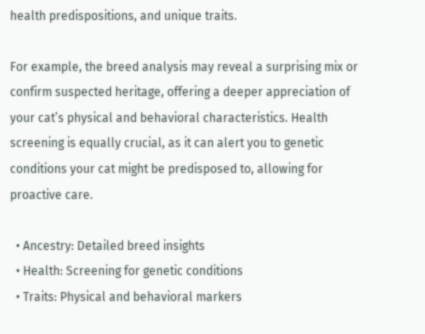health predispositions, and unique traits.

For example, the breed analysis may reveal a surprising mix or confirm suspected heritage, offering a deeper appreciation of your cat’s physical and behavioral characteristics. Health screening is equally crucial, as it can alert you to genetic conditions your cat might be predisposed to, allowing for proactive care.

  • Ancestry: Detailed breed insights
  • Health: Screening for genetic conditions
  • Traits: Physical and behavioral markers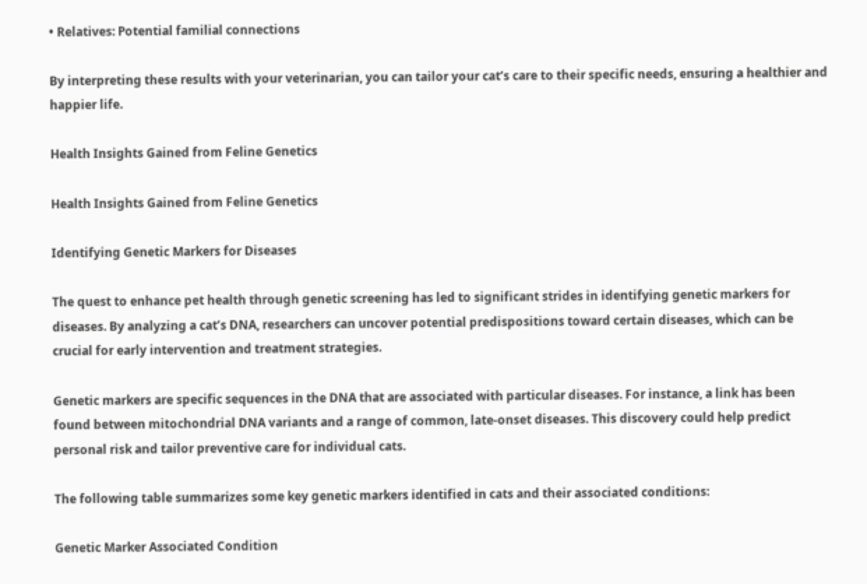• Relatives: Potential familial connections

By interpreting these results with your veterinarian, you can tailor your cat’s care to their specific needs, ensuring a healthier and happier life.

Health Insights Gained from Feline Genetics

Health Insights Gained from Feline Genetics

Identifying Genetic Markers for Diseases

The quest to enhance pet health through genetic screening has led to significant strides in identifying genetic markers for diseases. By analyzing a cat’s DNA, researchers can uncover potential predispositions toward certain diseases, which can be crucial for early intervention and treatment strategies.

Genetic markers are specific sequences in the DNA that are associated with particular diseases. For instance, a link has been found between mitochondrial DNA variants and a range of common, late-onset diseases. This discovery could help predict personal risk and tailor preventive care for individual cats.

The following table summarizes some key genetic markers identified in cats and their associated conditions:

Genetic Marker Associated Condition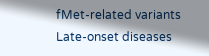fMet-related variants Late-onset diseases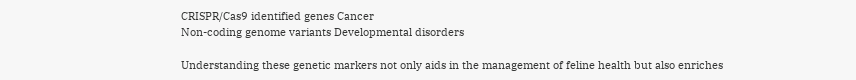CRISPR/Cas9 identified genes Cancer
Non-coding genome variants Developmental disorders

Understanding these genetic markers not only aids in the management of feline health but also enriches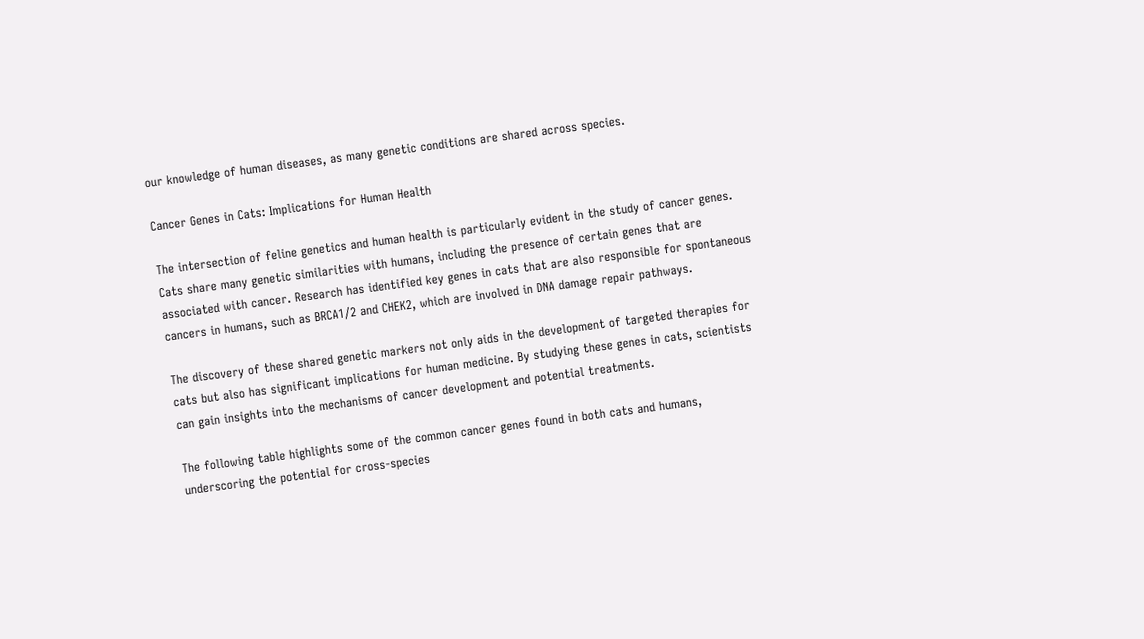our knowledge of human diseases, as many genetic conditions are shared across species.

Cancer Genes in Cats: Implications for Human Health

The intersection of feline genetics and human health is particularly evident in the study of cancer genes. Cats share many genetic similarities with humans, including the presence of certain genes that are associated with cancer. Research has identified key genes in cats that are also responsible for spontaneous cancers in humans, such as BRCA1/2 and CHEK2, which are involved in DNA damage repair pathways.

The discovery of these shared genetic markers not only aids in the development of targeted therapies for cats but also has significant implications for human medicine. By studying these genes in cats, scientists can gain insights into the mechanisms of cancer development and potential treatments.

The following table highlights some of the common cancer genes found in both cats and humans, underscoring the potential for cross-species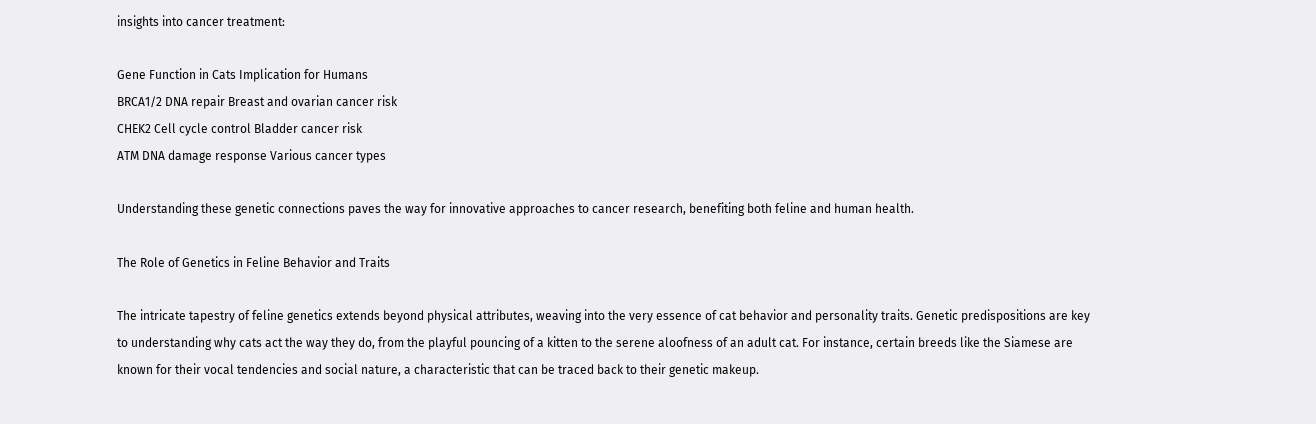insights into cancer treatment:

Gene Function in Cats Implication for Humans
BRCA1/2 DNA repair Breast and ovarian cancer risk
CHEK2 Cell cycle control Bladder cancer risk
ATM DNA damage response Various cancer types

Understanding these genetic connections paves the way for innovative approaches to cancer research, benefiting both feline and human health.

The Role of Genetics in Feline Behavior and Traits

The intricate tapestry of feline genetics extends beyond physical attributes, weaving into the very essence of cat behavior and personality traits. Genetic predispositions are key to understanding why cats act the way they do, from the playful pouncing of a kitten to the serene aloofness of an adult cat. For instance, certain breeds like the Siamese are known for their vocal tendencies and social nature, a characteristic that can be traced back to their genetic makeup.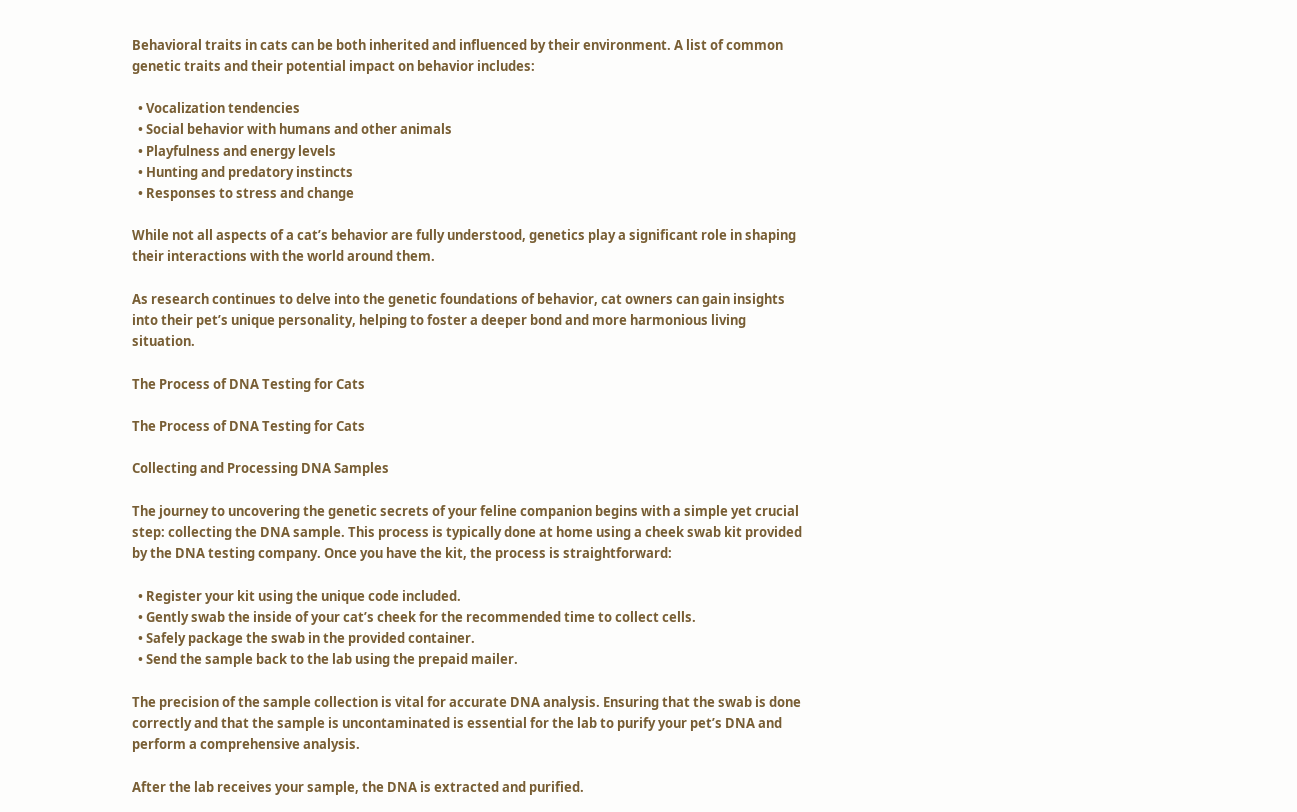Behavioral traits in cats can be both inherited and influenced by their environment. A list of common genetic traits and their potential impact on behavior includes:

  • Vocalization tendencies
  • Social behavior with humans and other animals
  • Playfulness and energy levels
  • Hunting and predatory instincts
  • Responses to stress and change

While not all aspects of a cat’s behavior are fully understood, genetics play a significant role in shaping their interactions with the world around them.

As research continues to delve into the genetic foundations of behavior, cat owners can gain insights into their pet’s unique personality, helping to foster a deeper bond and more harmonious living situation.

The Process of DNA Testing for Cats

The Process of DNA Testing for Cats

Collecting and Processing DNA Samples

The journey to uncovering the genetic secrets of your feline companion begins with a simple yet crucial step: collecting the DNA sample. This process is typically done at home using a cheek swab kit provided by the DNA testing company. Once you have the kit, the process is straightforward:

  • Register your kit using the unique code included.
  • Gently swab the inside of your cat’s cheek for the recommended time to collect cells.
  • Safely package the swab in the provided container.
  • Send the sample back to the lab using the prepaid mailer.

The precision of the sample collection is vital for accurate DNA analysis. Ensuring that the swab is done correctly and that the sample is uncontaminated is essential for the lab to purify your pet’s DNA and perform a comprehensive analysis.

After the lab receives your sample, the DNA is extracted and purified.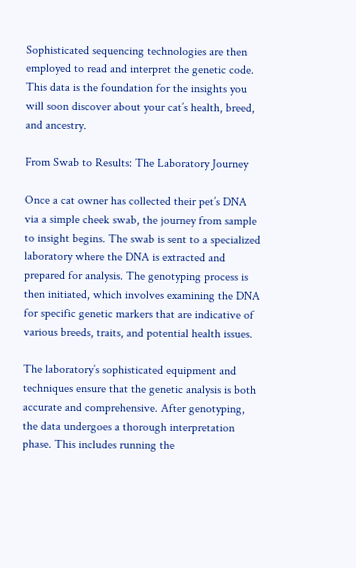Sophisticated sequencing technologies are then employed to read and interpret the genetic code. This data is the foundation for the insights you will soon discover about your cat’s health, breed, and ancestry.

From Swab to Results: The Laboratory Journey

Once a cat owner has collected their pet’s DNA via a simple cheek swab, the journey from sample to insight begins. The swab is sent to a specialized laboratory where the DNA is extracted and prepared for analysis. The genotyping process is then initiated, which involves examining the DNA for specific genetic markers that are indicative of various breeds, traits, and potential health issues.

The laboratory’s sophisticated equipment and techniques ensure that the genetic analysis is both accurate and comprehensive. After genotyping, the data undergoes a thorough interpretation phase. This includes running the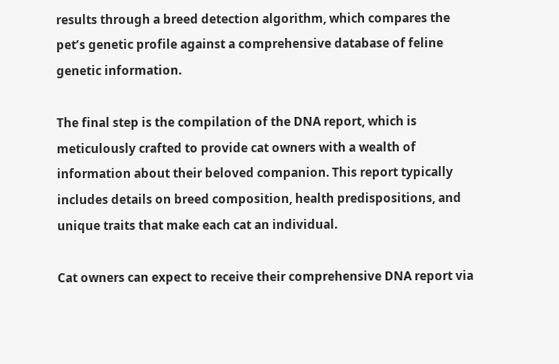results through a breed detection algorithm, which compares the pet’s genetic profile against a comprehensive database of feline genetic information.

The final step is the compilation of the DNA report, which is meticulously crafted to provide cat owners with a wealth of information about their beloved companion. This report typically includes details on breed composition, health predispositions, and unique traits that make each cat an individual.

Cat owners can expect to receive their comprehensive DNA report via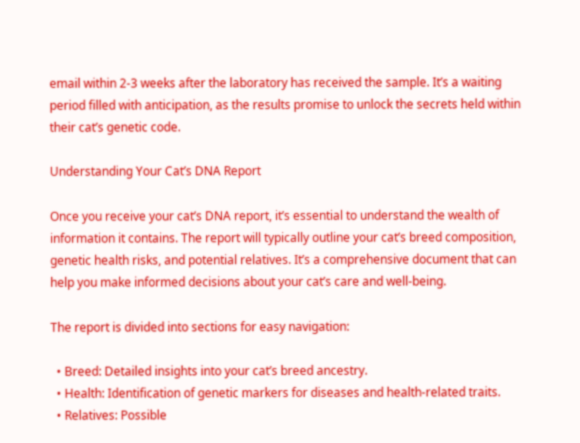email within 2-3 weeks after the laboratory has received the sample. It’s a waiting period filled with anticipation, as the results promise to unlock the secrets held within their cat’s genetic code.

Understanding Your Cat’s DNA Report

Once you receive your cat’s DNA report, it’s essential to understand the wealth of information it contains. The report will typically outline your cat’s breed composition, genetic health risks, and potential relatives. It’s a comprehensive document that can help you make informed decisions about your cat’s care and well-being.

The report is divided into sections for easy navigation:

  • Breed: Detailed insights into your cat’s breed ancestry.
  • Health: Identification of genetic markers for diseases and health-related traits.
  • Relatives: Possible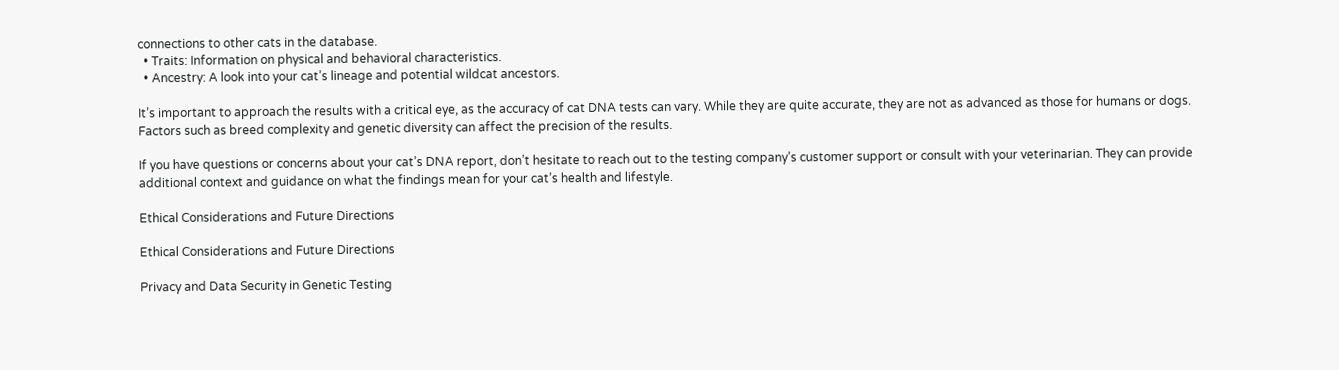connections to other cats in the database.
  • Traits: Information on physical and behavioral characteristics.
  • Ancestry: A look into your cat’s lineage and potential wildcat ancestors.

It’s important to approach the results with a critical eye, as the accuracy of cat DNA tests can vary. While they are quite accurate, they are not as advanced as those for humans or dogs. Factors such as breed complexity and genetic diversity can affect the precision of the results.

If you have questions or concerns about your cat’s DNA report, don’t hesitate to reach out to the testing company’s customer support or consult with your veterinarian. They can provide additional context and guidance on what the findings mean for your cat’s health and lifestyle.

Ethical Considerations and Future Directions

Ethical Considerations and Future Directions

Privacy and Data Security in Genetic Testing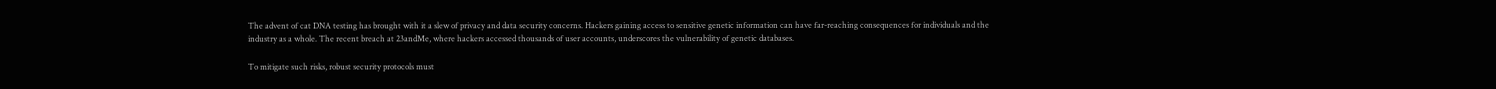The advent of cat DNA testing has brought with it a slew of privacy and data security concerns. Hackers gaining access to sensitive genetic information can have far-reaching consequences for individuals and the industry as a whole. The recent breach at 23andMe, where hackers accessed thousands of user accounts, underscores the vulnerability of genetic databases.

To mitigate such risks, robust security protocols must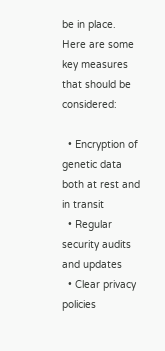be in place. Here are some key measures that should be considered:

  • Encryption of genetic data both at rest and in transit
  • Regular security audits and updates
  • Clear privacy policies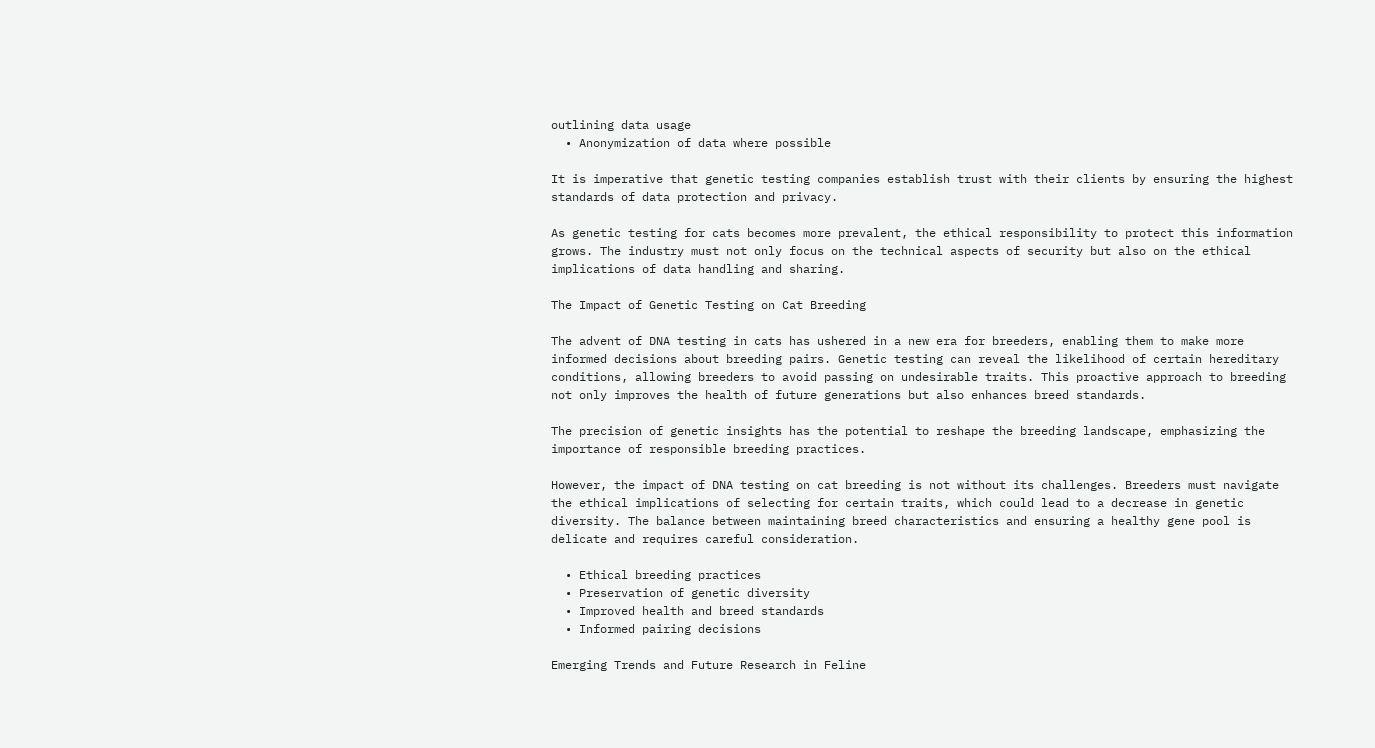outlining data usage
  • Anonymization of data where possible

It is imperative that genetic testing companies establish trust with their clients by ensuring the highest standards of data protection and privacy.

As genetic testing for cats becomes more prevalent, the ethical responsibility to protect this information grows. The industry must not only focus on the technical aspects of security but also on the ethical implications of data handling and sharing.

The Impact of Genetic Testing on Cat Breeding

The advent of DNA testing in cats has ushered in a new era for breeders, enabling them to make more informed decisions about breeding pairs. Genetic testing can reveal the likelihood of certain hereditary conditions, allowing breeders to avoid passing on undesirable traits. This proactive approach to breeding not only improves the health of future generations but also enhances breed standards.

The precision of genetic insights has the potential to reshape the breeding landscape, emphasizing the importance of responsible breeding practices.

However, the impact of DNA testing on cat breeding is not without its challenges. Breeders must navigate the ethical implications of selecting for certain traits, which could lead to a decrease in genetic diversity. The balance between maintaining breed characteristics and ensuring a healthy gene pool is delicate and requires careful consideration.

  • Ethical breeding practices
  • Preservation of genetic diversity
  • Improved health and breed standards
  • Informed pairing decisions

Emerging Trends and Future Research in Feline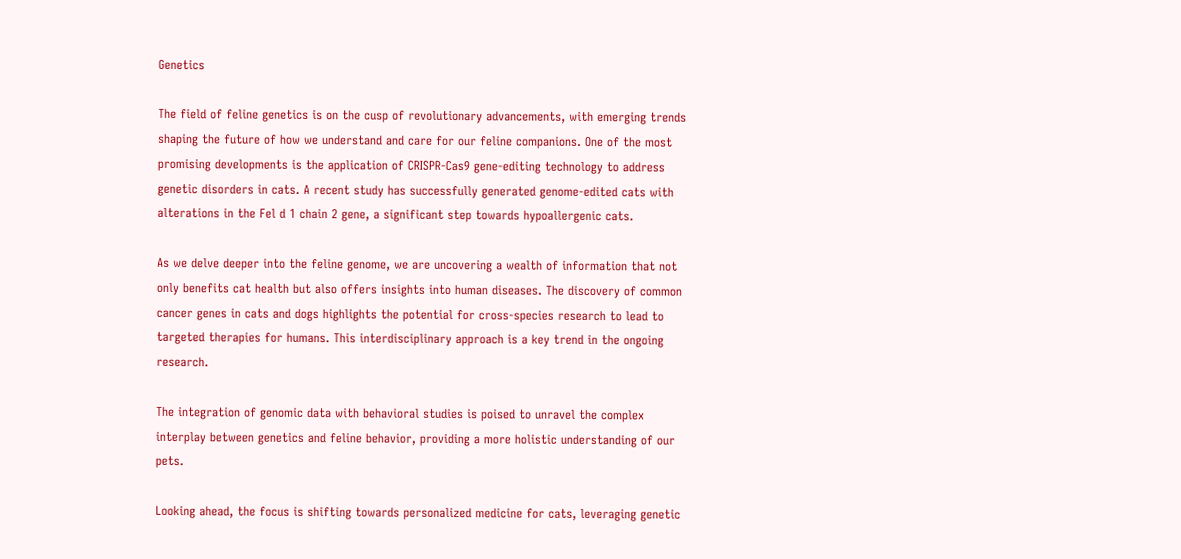Genetics

The field of feline genetics is on the cusp of revolutionary advancements, with emerging trends shaping the future of how we understand and care for our feline companions. One of the most promising developments is the application of CRISPR-Cas9 gene-editing technology to address genetic disorders in cats. A recent study has successfully generated genome-edited cats with alterations in the Fel d 1 chain 2 gene, a significant step towards hypoallergenic cats.

As we delve deeper into the feline genome, we are uncovering a wealth of information that not only benefits cat health but also offers insights into human diseases. The discovery of common cancer genes in cats and dogs highlights the potential for cross-species research to lead to targeted therapies for humans. This interdisciplinary approach is a key trend in the ongoing research.

The integration of genomic data with behavioral studies is poised to unravel the complex interplay between genetics and feline behavior, providing a more holistic understanding of our pets.

Looking ahead, the focus is shifting towards personalized medicine for cats, leveraging genetic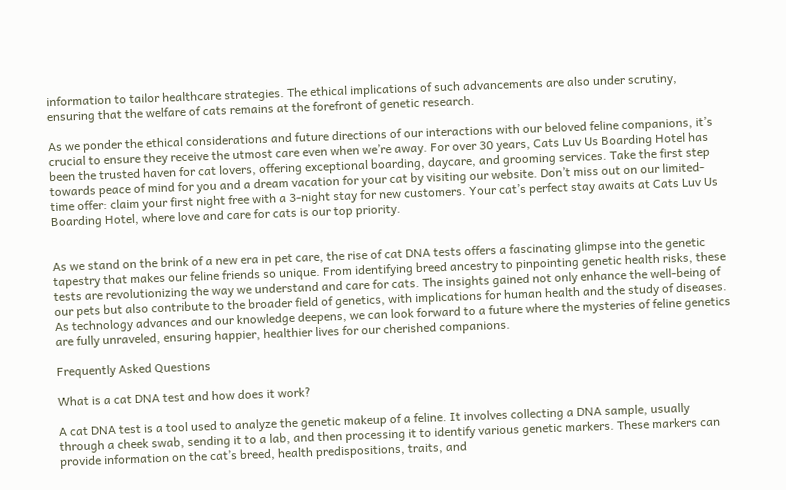information to tailor healthcare strategies. The ethical implications of such advancements are also under scrutiny, ensuring that the welfare of cats remains at the forefront of genetic research.

As we ponder the ethical considerations and future directions of our interactions with our beloved feline companions, it’s crucial to ensure they receive the utmost care even when we’re away. For over 30 years, Cats Luv Us Boarding Hotel has been the trusted haven for cat lovers, offering exceptional boarding, daycare, and grooming services. Take the first step towards peace of mind for you and a dream vacation for your cat by visiting our website. Don’t miss out on our limited-time offer: claim your first night free with a 3-night stay for new customers. Your cat’s perfect stay awaits at Cats Luv Us Boarding Hotel, where love and care for cats is our top priority.


As we stand on the brink of a new era in pet care, the rise of cat DNA tests offers a fascinating glimpse into the genetic tapestry that makes our feline friends so unique. From identifying breed ancestry to pinpointing genetic health risks, these tests are revolutionizing the way we understand and care for cats. The insights gained not only enhance the well-being of our pets but also contribute to the broader field of genetics, with implications for human health and the study of diseases. As technology advances and our knowledge deepens, we can look forward to a future where the mysteries of feline genetics are fully unraveled, ensuring happier, healthier lives for our cherished companions.

Frequently Asked Questions

What is a cat DNA test and how does it work?

A cat DNA test is a tool used to analyze the genetic makeup of a feline. It involves collecting a DNA sample, usually through a cheek swab, sending it to a lab, and then processing it to identify various genetic markers. These markers can provide information on the cat’s breed, health predispositions, traits, and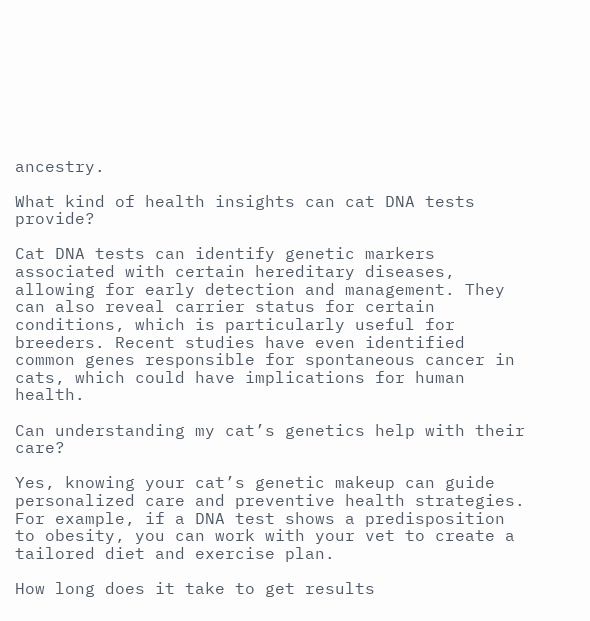ancestry.

What kind of health insights can cat DNA tests provide?

Cat DNA tests can identify genetic markers associated with certain hereditary diseases, allowing for early detection and management. They can also reveal carrier status for certain conditions, which is particularly useful for breeders. Recent studies have even identified common genes responsible for spontaneous cancer in cats, which could have implications for human health.

Can understanding my cat’s genetics help with their care?

Yes, knowing your cat’s genetic makeup can guide personalized care and preventive health strategies. For example, if a DNA test shows a predisposition to obesity, you can work with your vet to create a tailored diet and exercise plan.

How long does it take to get results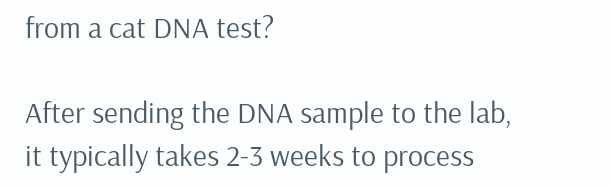from a cat DNA test?

After sending the DNA sample to the lab, it typically takes 2-3 weeks to process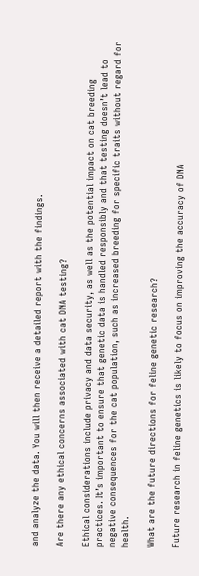and analyze the data. You will then receive a detailed report with the findings.

Are there any ethical concerns associated with cat DNA testing?

Ethical considerations include privacy and data security, as well as the potential impact on cat breeding practices. It’s important to ensure that genetic data is handled responsibly and that testing doesn’t lead to negative consequences for the cat population, such as increased breeding for specific traits without regard for health.

What are the future directions for feline genetic research?

Future research in feline genetics is likely to focus on improving the accuracy of DNA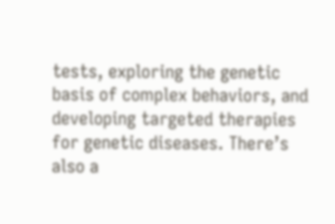tests, exploring the genetic basis of complex behaviors, and developing targeted therapies for genetic diseases. There’s also a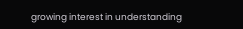growing interest in understanding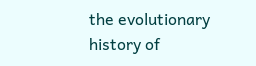the evolutionary history of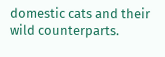domestic cats and their wild counterparts.